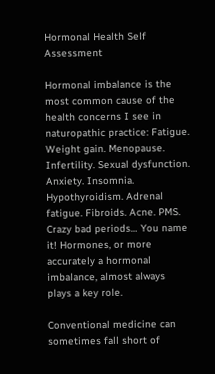Hormonal Health Self Assessment

Hormonal imbalance is the most common cause of the health concerns I see in naturopathic practice: Fatigue. Weight gain. Menopause. Infertility. Sexual dysfunction. Anxiety. Insomnia. Hypothyroidism. Adrenal fatigue. Fibroids. Acne. PMS. Crazy bad periods… You name it! Hormones, or more accurately a hormonal imbalance, almost always plays a key role.

Conventional medicine can sometimes fall short of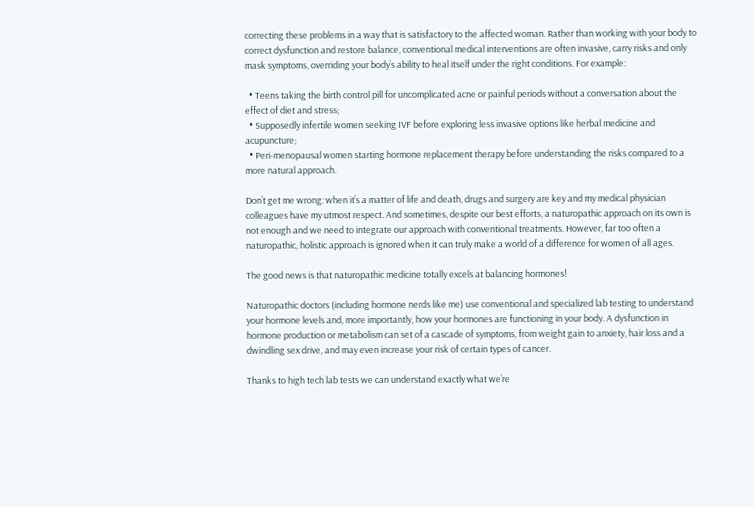correcting these problems in a way that is satisfactory to the affected woman. Rather than working with your body to correct dysfunction and restore balance, conventional medical interventions are often invasive, carry risks and only mask symptoms, overriding your body’s ability to heal itself under the right conditions. For example:

  • Teens taking the birth control pill for uncomplicated acne or painful periods without a conversation about the effect of diet and stress;
  • Supposedly infertile women seeking IVF before exploring less invasive options like herbal medicine and acupuncture;
  • Peri-menopausal women starting hormone replacement therapy before understanding the risks compared to a more natural approach.

Don’t get me wrong: when it’s a matter of life and death, drugs and surgery are key and my medical physician colleagues have my utmost respect. And sometimes, despite our best efforts, a naturopathic approach on its own is not enough and we need to integrate our approach with conventional treatments. However, far too often a naturopathic, holistic approach is ignored when it can truly make a world of a difference for women of all ages.

The good news is that naturopathic medicine totally excels at balancing hormones!

Naturopathic doctors (including hormone nerds like me) use conventional and specialized lab testing to understand your hormone levels and, more importantly, how your hormones are functioning in your body. A dysfunction in hormone production or metabolism can set of a cascade of symptoms, from weight gain to anxiety, hair loss and a dwindling sex drive, and may even increase your risk of certain types of cancer.

Thanks to high tech lab tests we can understand exactly what we’re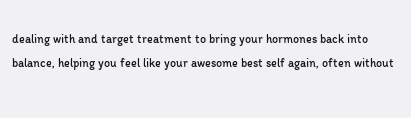dealing with and target treatment to bring your hormones back into balance, helping you feel like your awesome best self again, often without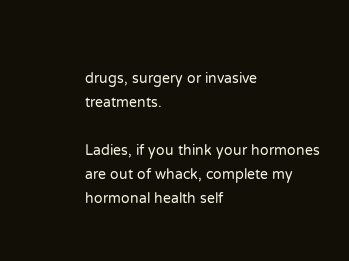drugs, surgery or invasive treatments.

Ladies, if you think your hormones are out of whack, complete my hormonal health self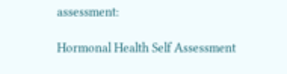assessment:

Hormonal Health Self Assessment